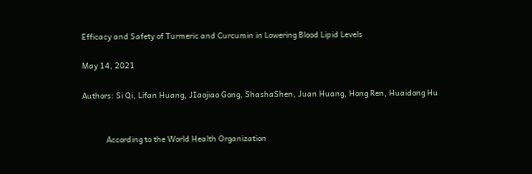Efficacy and Safety of Turmeric and Curcumin in Lowering Blood Lipid Levels

May 14, 2021

Authors: Si Qi, Lifan Huang, JIaojiao Gong, ShashaShen, Juan Huang, Hong Ren, Huaidong Hu


            According to the World Health Organization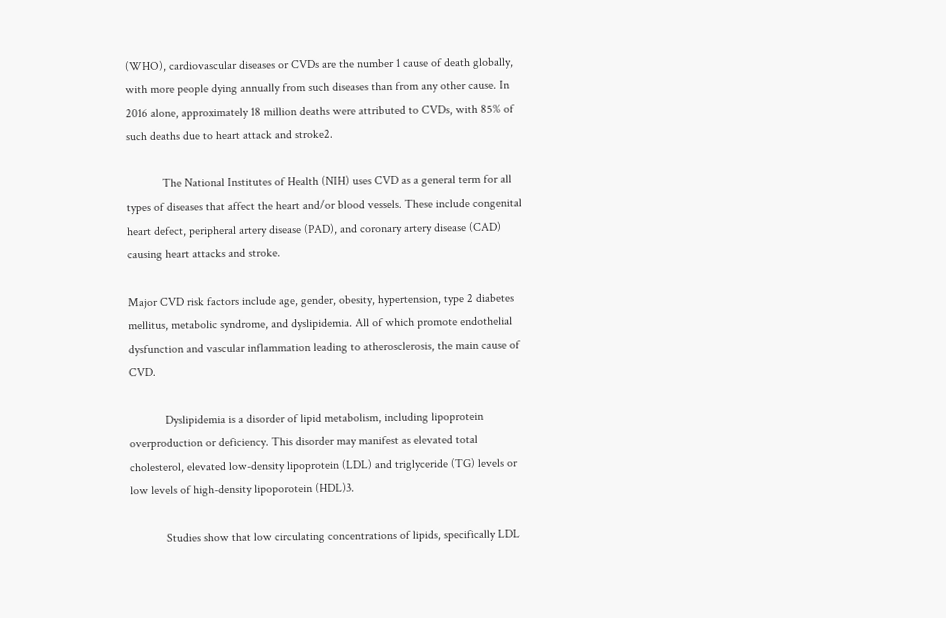(WHO), cardiovascular diseases or CVDs are the number 1 cause of death globally, with more people dying annually from such diseases than from any other cause. In 2016 alone, approximately 18 million deaths were attributed to CVDs, with 85% of such deaths due to heart attack and stroke2.

            The National Institutes of Health (NIH) uses CVD as a general term for all types of diseases that affect the heart and/or blood vessels. These include congenital heart defect, peripheral artery disease (PAD), and coronary artery disease (CAD) causing heart attacks and stroke.

Major CVD risk factors include age, gender, obesity, hypertension, type 2 diabetes mellitus, metabolic syndrome, and dyslipidemia. All of which promote endothelial dysfunction and vascular inflammation leading to atherosclerosis, the main cause of CVD.

            Dyslipidemia is a disorder of lipid metabolism, including lipoprotein overproduction or deficiency. This disorder may manifest as elevated total cholesterol, elevated low-density lipoprotein (LDL) and triglyceride (TG) levels or low levels of high-density lipoporotein (HDL)3.

            Studies show that low circulating concentrations of lipids, specifically LDL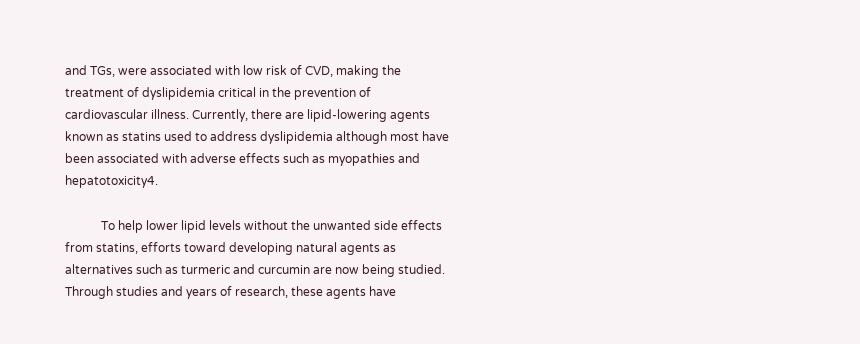and TGs, were associated with low risk of CVD, making the treatment of dyslipidemia critical in the prevention of cardiovascular illness. Currently, there are lipid-lowering agents known as statins used to address dyslipidemia although most have been associated with adverse effects such as myopathies and hepatotoxicity4.

            To help lower lipid levels without the unwanted side effects from statins, efforts toward developing natural agents as alternatives such as turmeric and curcumin are now being studied. Through studies and years of research, these agents have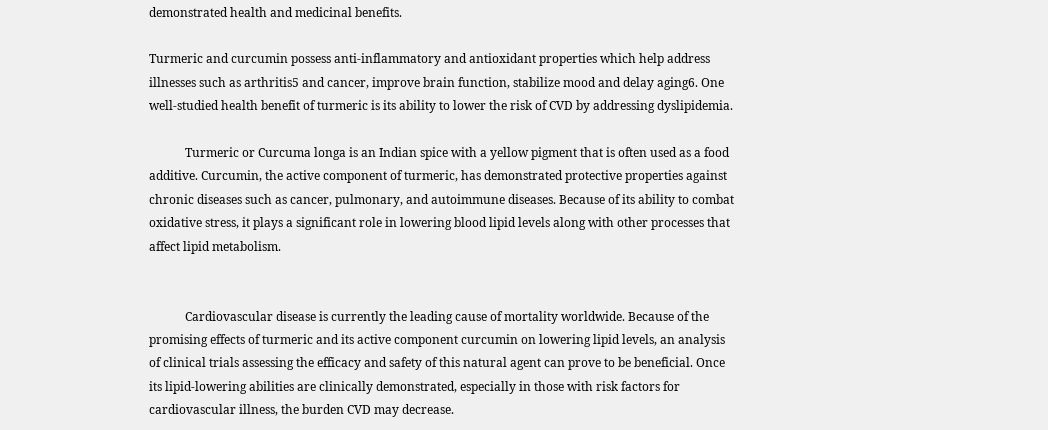demonstrated health and medicinal benefits.

Turmeric and curcumin possess anti-inflammatory and antioxidant properties which help address illnesses such as arthritis5 and cancer, improve brain function, stabilize mood and delay aging6. One well-studied health benefit of turmeric is its ability to lower the risk of CVD by addressing dyslipidemia.

            Turmeric or Curcuma longa is an Indian spice with a yellow pigment that is often used as a food additive. Curcumin, the active component of turmeric, has demonstrated protective properties against chronic diseases such as cancer, pulmonary, and autoimmune diseases. Because of its ability to combat oxidative stress, it plays a significant role in lowering blood lipid levels along with other processes that affect lipid metabolism.


            Cardiovascular disease is currently the leading cause of mortality worldwide. Because of the promising effects of turmeric and its active component curcumin on lowering lipid levels, an analysis of clinical trials assessing the efficacy and safety of this natural agent can prove to be beneficial. Once its lipid-lowering abilities are clinically demonstrated, especially in those with risk factors for cardiovascular illness, the burden CVD may decrease.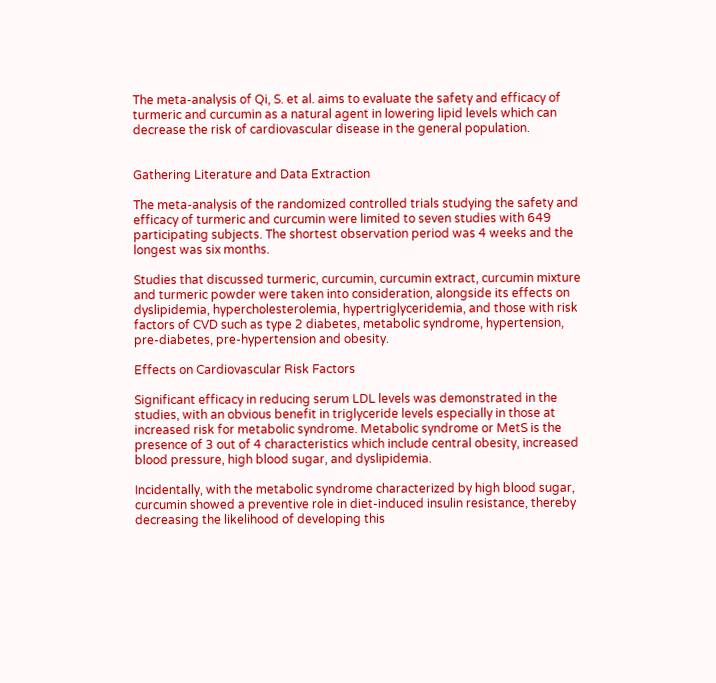The meta-analysis of Qi, S. et al. aims to evaluate the safety and efficacy of turmeric and curcumin as a natural agent in lowering lipid levels which can decrease the risk of cardiovascular disease in the general population.


Gathering Literature and Data Extraction

The meta-analysis of the randomized controlled trials studying the safety and efficacy of turmeric and curcumin were limited to seven studies with 649 participating subjects. The shortest observation period was 4 weeks and the longest was six months.

Studies that discussed turmeric, curcumin, curcumin extract, curcumin mixture and turmeric powder were taken into consideration, alongside its effects on dyslipidemia, hypercholesterolemia, hypertriglyceridemia, and those with risk factors of CVD such as type 2 diabetes, metabolic syndrome, hypertension, pre-diabetes, pre-hypertension and obesity.

Effects on Cardiovascular Risk Factors

Significant efficacy in reducing serum LDL levels was demonstrated in the studies, with an obvious benefit in triglyceride levels especially in those at increased risk for metabolic syndrome. Metabolic syndrome or MetS is the presence of 3 out of 4 characteristics which include central obesity, increased blood pressure, high blood sugar, and dyslipidemia.

Incidentally, with the metabolic syndrome characterized by high blood sugar, curcumin showed a preventive role in diet-induced insulin resistance, thereby decreasing the likelihood of developing this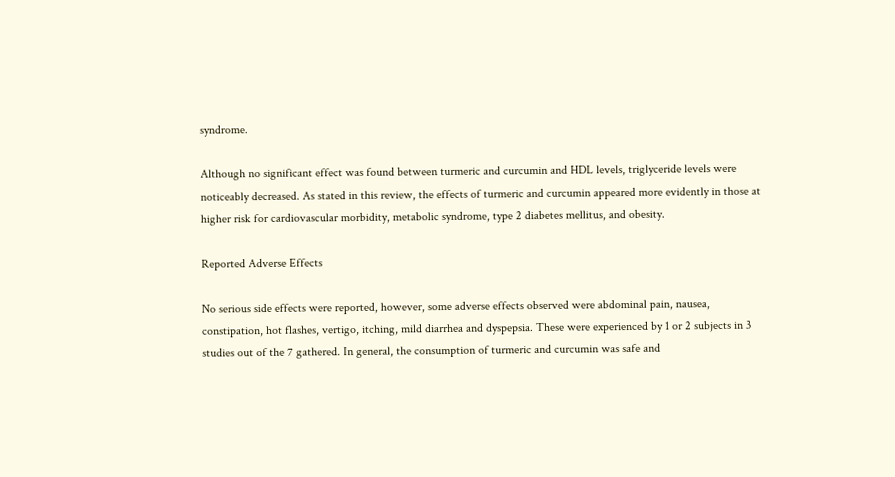syndrome.

Although no significant effect was found between turmeric and curcumin and HDL levels, triglyceride levels were noticeably decreased. As stated in this review, the effects of turmeric and curcumin appeared more evidently in those at higher risk for cardiovascular morbidity, metabolic syndrome, type 2 diabetes mellitus, and obesity.

Reported Adverse Effects

No serious side effects were reported, however, some adverse effects observed were abdominal pain, nausea, constipation, hot flashes, vertigo, itching, mild diarrhea and dyspepsia. These were experienced by 1 or 2 subjects in 3 studies out of the 7 gathered. In general, the consumption of turmeric and curcumin was safe and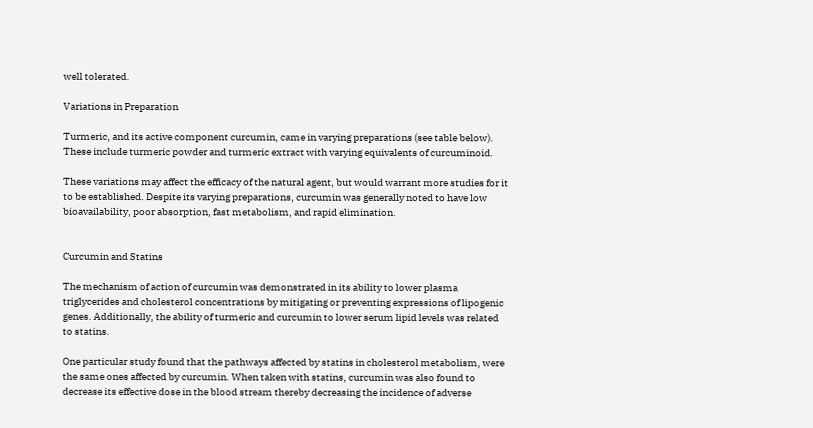well tolerated.

Variations in Preparation

Turmeric, and its active component curcumin, came in varying preparations (see table below). These include turmeric powder and turmeric extract with varying equivalents of curcuminoid.

These variations may affect the efficacy of the natural agent, but would warrant more studies for it to be established. Despite its varying preparations, curcumin was generally noted to have low bioavailability, poor absorption, fast metabolism, and rapid elimination.


Curcumin and Statins

The mechanism of action of curcumin was demonstrated in its ability to lower plasma triglycerides and cholesterol concentrations by mitigating or preventing expressions of lipogenic genes. Additionally, the ability of turmeric and curcumin to lower serum lipid levels was related to statins.

One particular study found that the pathways affected by statins in cholesterol metabolism, were the same ones affected by curcumin. When taken with statins, curcumin was also found to decrease its effective dose in the blood stream thereby decreasing the incidence of adverse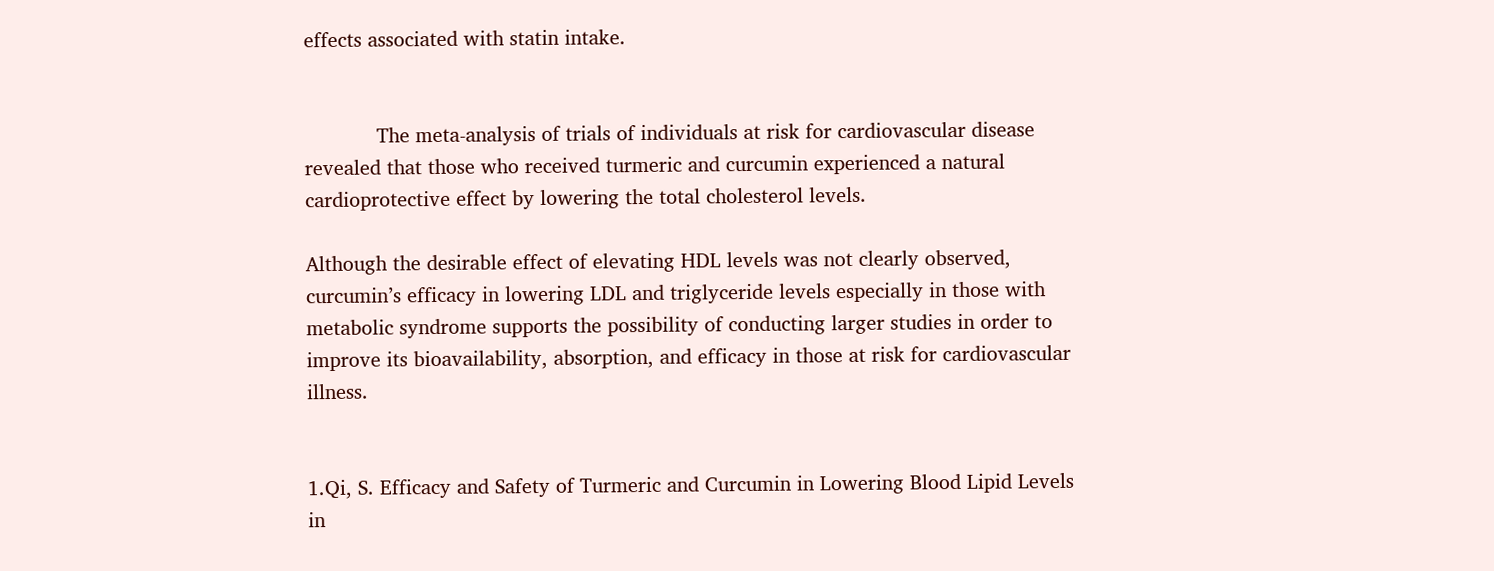effects associated with statin intake.


            The meta-analysis of trials of individuals at risk for cardiovascular disease revealed that those who received turmeric and curcumin experienced a natural cardioprotective effect by lowering the total cholesterol levels.

Although the desirable effect of elevating HDL levels was not clearly observed, curcumin’s efficacy in lowering LDL and triglyceride levels especially in those with metabolic syndrome supports the possibility of conducting larger studies in order to improve its bioavailability, absorption, and efficacy in those at risk for cardiovascular illness.


1.Qi, S. Efficacy and Safety of Turmeric and Curcumin in Lowering Blood Lipid Levels in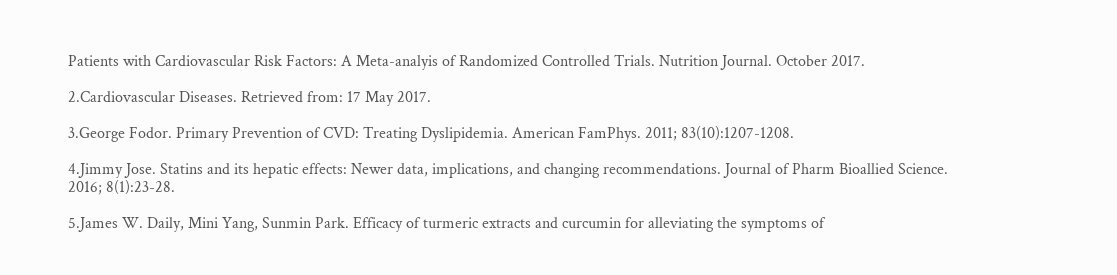Patients with Cardiovascular Risk Factors: A Meta-analyis of Randomized Controlled Trials. Nutrition Journal. October 2017.

2.Cardiovascular Diseases. Retrieved from: 17 May 2017.

3.George Fodor. Primary Prevention of CVD: Treating Dyslipidemia. American FamPhys. 2011; 83(10):1207-1208.

4.Jimmy Jose. Statins and its hepatic effects: Newer data, implications, and changing recommendations. Journal of Pharm Bioallied Science. 2016; 8(1):23-28.

5.James W. Daily, Mini Yang, Sunmin Park. Efficacy of turmeric extracts and curcumin for alleviating the symptoms of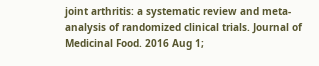joint arthritis: a systematic review and meta-analysis of randomized clinical trials. Journal of Medicinal Food. 2016 Aug 1;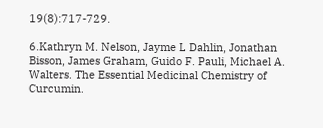19(8):717-729.

6.Kathryn M. Nelson, Jayme L Dahlin, Jonathan Bisson, James Graham, Guido F. Pauli, Michael A. Walters. The Essential Medicinal Chemistry of Curcumin.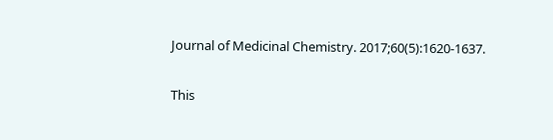Journal of Medicinal Chemistry. 2017;60(5):1620-1637.

This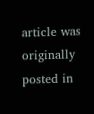article was originally posted in